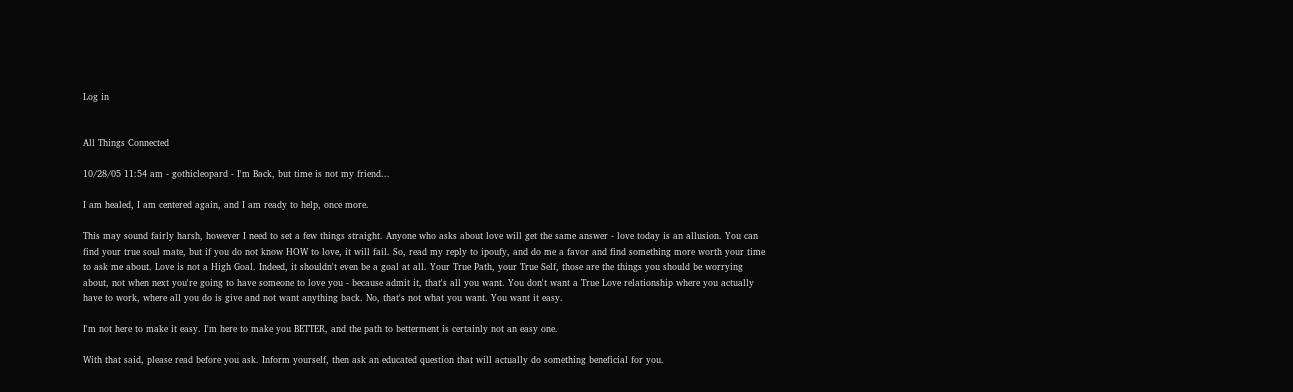Log in


All Things Connected

10/28/05 11:54 am - gothicleopard - I'm Back, but time is not my friend...

I am healed, I am centered again, and I am ready to help, once more.

This may sound fairly harsh, however I need to set a few things straight. Anyone who asks about love will get the same answer - love today is an allusion. You can find your true soul mate, but if you do not know HOW to love, it will fail. So, read my reply to ipoufy, and do me a favor and find something more worth your time to ask me about. Love is not a High Goal. Indeed, it shouldn't even be a goal at all. Your True Path, your True Self, those are the things you should be worrying about, not when next you're going to have someone to love you - because admit it, that's all you want. You don't want a True Love relationship where you actually have to work, where all you do is give and not want anything back. No, that's not what you want. You want it easy.

I'm not here to make it easy. I'm here to make you BETTER, and the path to betterment is certainly not an easy one.

With that said, please read before you ask. Inform yourself, then ask an educated question that will actually do something beneficial for you.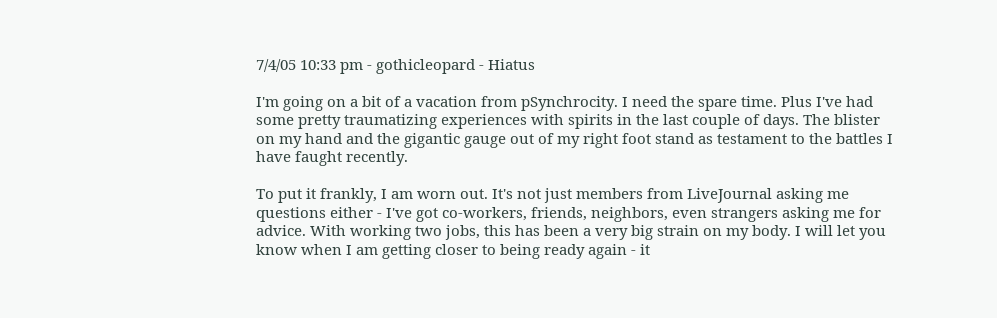7/4/05 10:33 pm - gothicleopard - Hiatus

I'm going on a bit of a vacation from pSynchrocity. I need the spare time. Plus I've had some pretty traumatizing experiences with spirits in the last couple of days. The blister on my hand and the gigantic gauge out of my right foot stand as testament to the battles I have faught recently.

To put it frankly, I am worn out. It's not just members from LiveJournal asking me questions either - I've got co-workers, friends, neighbors, even strangers asking me for advice. With working two jobs, this has been a very big strain on my body. I will let you know when I am getting closer to being ready again - it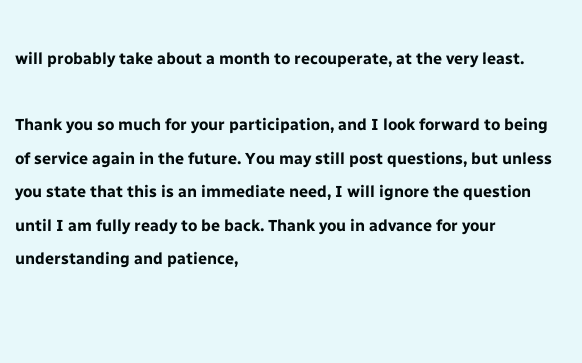will probably take about a month to recouperate, at the very least.

Thank you so much for your participation, and I look forward to being of service again in the future. You may still post questions, but unless you state that this is an immediate need, I will ignore the question until I am fully ready to be back. Thank you in advance for your understanding and patience,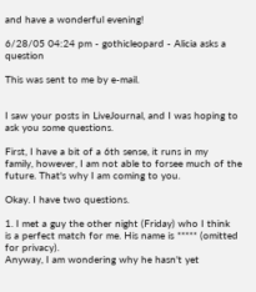and have a wonderful evening!

6/28/05 04:24 pm - gothicleopard - Alicia asks a question

This was sent to me by e-mail.


I saw your posts in LiveJournal, and I was hoping to
ask you some questions.

First, I have a bit of a 6th sense, it runs in my
family, however, I am not able to forsee much of the
future. That's why I am coming to you.

Okay. I have two questions.

1. I met a guy the other night (Friday) who I think
is a perfect match for me. His name is ***** (omitted for privacy).
Anyway, I am wondering why he hasn't yet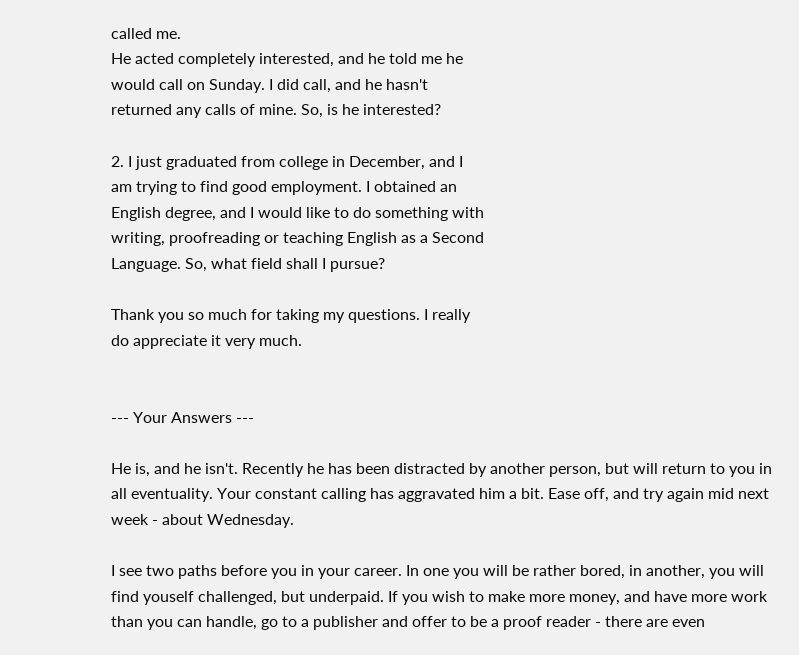called me.
He acted completely interested, and he told me he
would call on Sunday. I did call, and he hasn't
returned any calls of mine. So, is he interested?

2. I just graduated from college in December, and I
am trying to find good employment. I obtained an
English degree, and I would like to do something with
writing, proofreading or teaching English as a Second
Language. So, what field shall I pursue?

Thank you so much for taking my questions. I really
do appreciate it very much.


--- Your Answers ---

He is, and he isn't. Recently he has been distracted by another person, but will return to you in all eventuality. Your constant calling has aggravated him a bit. Ease off, and try again mid next week - about Wednesday.

I see two paths before you in your career. In one you will be rather bored, in another, you will find youself challenged, but underpaid. If you wish to make more money, and have more work than you can handle, go to a publisher and offer to be a proof reader - there are even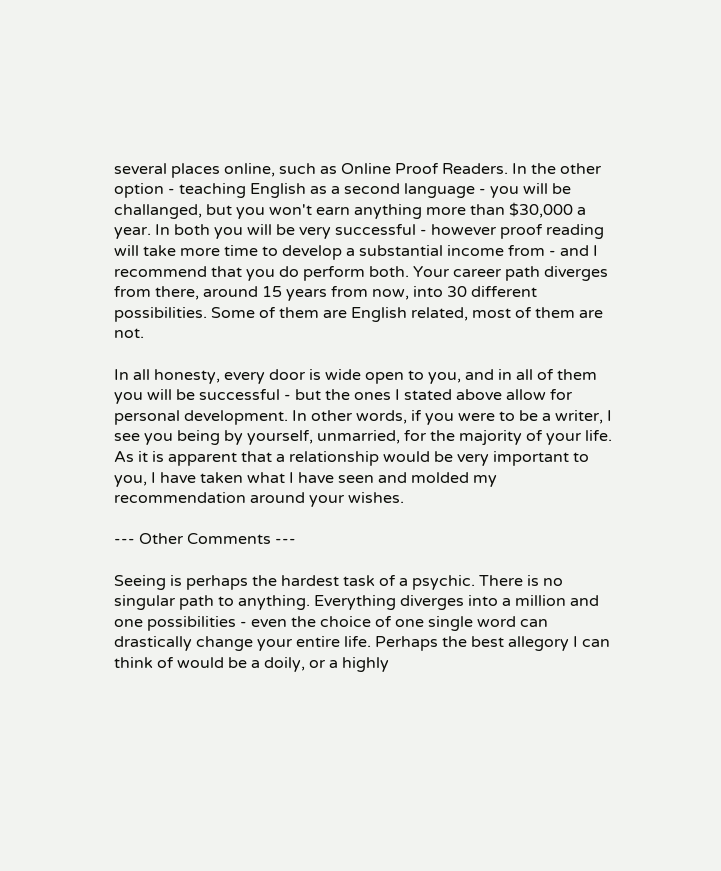several places online, such as Online Proof Readers. In the other option - teaching English as a second language - you will be challanged, but you won't earn anything more than $30,000 a year. In both you will be very successful - however proof reading will take more time to develop a substantial income from - and I recommend that you do perform both. Your career path diverges from there, around 15 years from now, into 30 different possibilities. Some of them are English related, most of them are not.

In all honesty, every door is wide open to you, and in all of them you will be successful - but the ones I stated above allow for personal development. In other words, if you were to be a writer, I see you being by yourself, unmarried, for the majority of your life. As it is apparent that a relationship would be very important to you, I have taken what I have seen and molded my recommendation around your wishes.

--- Other Comments ---

Seeing is perhaps the hardest task of a psychic. There is no singular path to anything. Everything diverges into a million and one possibilities - even the choice of one single word can drastically change your entire life. Perhaps the best allegory I can think of would be a doily, or a highly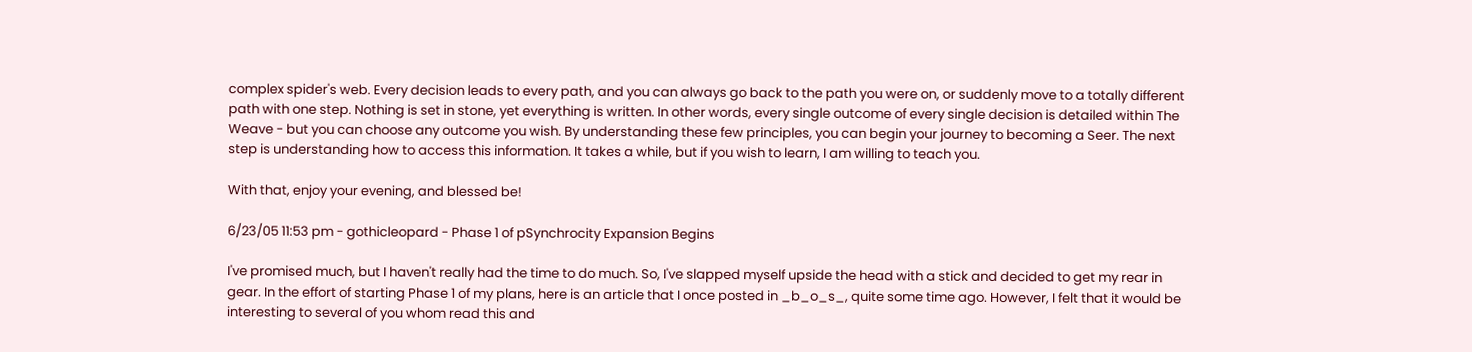complex spider's web. Every decision leads to every path, and you can always go back to the path you were on, or suddenly move to a totally different path with one step. Nothing is set in stone, yet everything is written. In other words, every single outcome of every single decision is detailed within The Weave - but you can choose any outcome you wish. By understanding these few principles, you can begin your journey to becoming a Seer. The next step is understanding how to access this information. It takes a while, but if you wish to learn, I am willing to teach you.

With that, enjoy your evening, and blessed be!

6/23/05 11:53 pm - gothicleopard - Phase 1 of pSynchrocity Expansion Begins

I've promised much, but I haven't really had the time to do much. So, I've slapped myself upside the head with a stick and decided to get my rear in gear. In the effort of starting Phase 1 of my plans, here is an article that I once posted in _b_o_s_, quite some time ago. However, I felt that it would be interesting to several of you whom read this and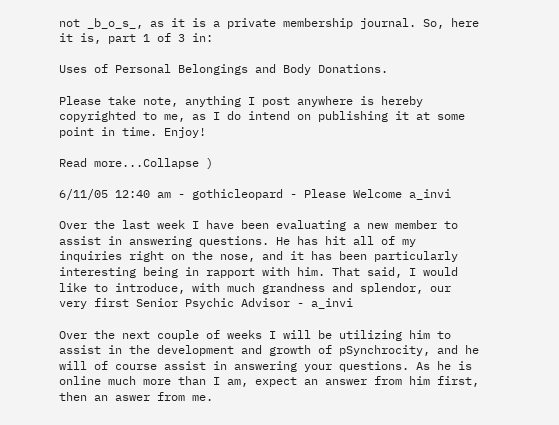not _b_o_s_, as it is a private membership journal. So, here it is, part 1 of 3 in:

Uses of Personal Belongings and Body Donations.

Please take note, anything I post anywhere is hereby copyrighted to me, as I do intend on publishing it at some point in time. Enjoy!

Read more...Collapse )

6/11/05 12:40 am - gothicleopard - Please Welcome a_invi

Over the last week I have been evaluating a new member to assist in answering questions. He has hit all of my inquiries right on the nose, and it has been particularly interesting being in rapport with him. That said, I would like to introduce, with much grandness and splendor, our very first Senior Psychic Advisor - a_invi

Over the next couple of weeks I will be utilizing him to assist in the development and growth of pSynchrocity, and he will of course assist in answering your questions. As he is online much more than I am, expect an answer from him first, then an aswer from me.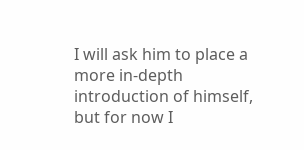I will ask him to place a more in-depth introduction of himself, but for now I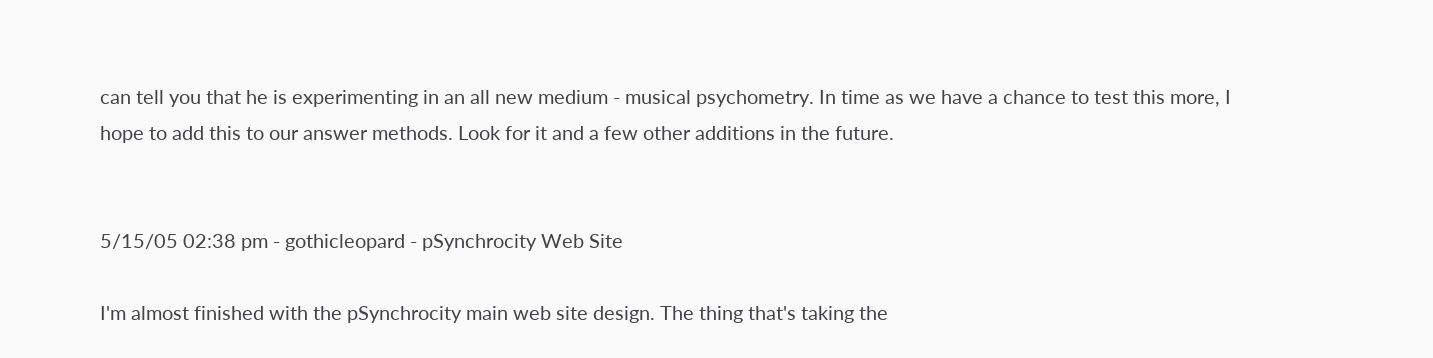can tell you that he is experimenting in an all new medium - musical psychometry. In time as we have a chance to test this more, I hope to add this to our answer methods. Look for it and a few other additions in the future.


5/15/05 02:38 pm - gothicleopard - pSynchrocity Web Site

I'm almost finished with the pSynchrocity main web site design. The thing that's taking the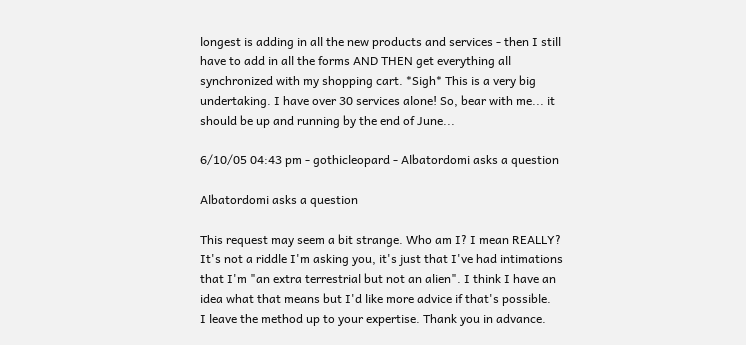longest is adding in all the new products and services - then I still have to add in all the forms AND THEN get everything all synchronized with my shopping cart. *Sigh* This is a very big undertaking. I have over 30 services alone! So, bear with me... it should be up and running by the end of June...

6/10/05 04:43 pm - gothicleopard - Albatordomi asks a question

Albatordomi asks a question

This request may seem a bit strange. Who am I? I mean REALLY? It's not a riddle I'm asking you, it's just that I've had intimations that I'm "an extra terrestrial but not an alien". I think I have an idea what that means but I'd like more advice if that's possible.
I leave the method up to your expertise. Thank you in advance.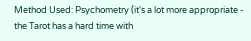Method Used: Psychometry (it's a lot more appropriate - the Tarot has a hard time with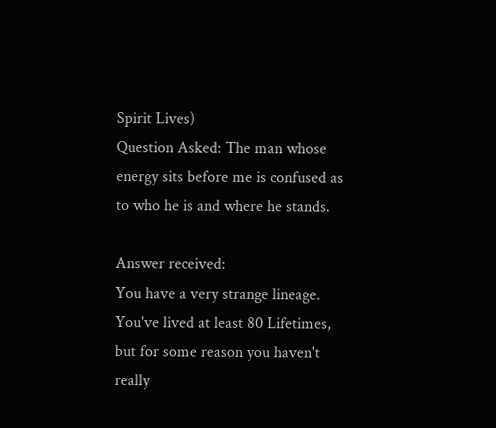Spirit Lives)
Question Asked: The man whose energy sits before me is confused as to who he is and where he stands.

Answer received:
You have a very strange lineage. You've lived at least 80 Lifetimes, but for some reason you haven't really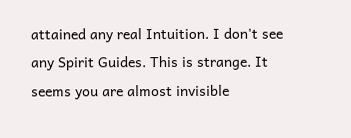attained any real Intuition. I don't see any Spirit Guides. This is strange. It seems you are almost invisible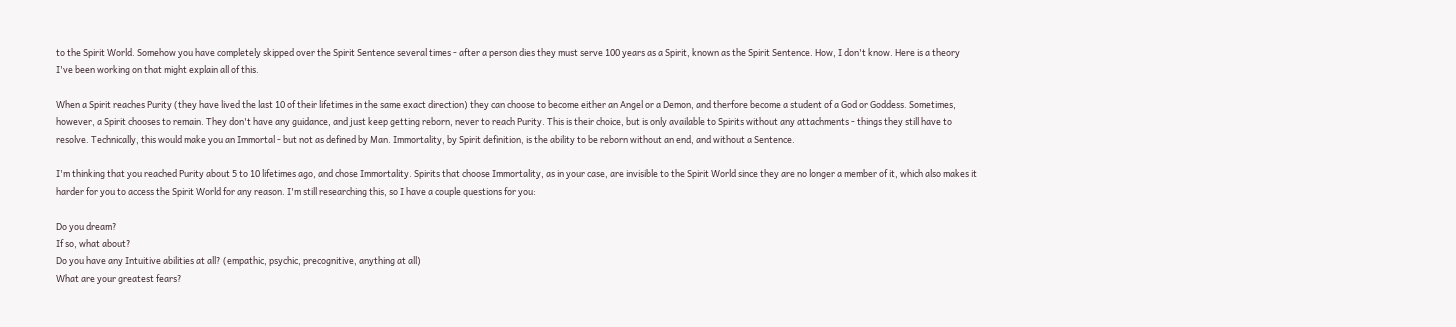to the Spirit World. Somehow you have completely skipped over the Spirit Sentence several times - after a person dies they must serve 100 years as a Spirit, known as the Spirit Sentence. How, I don't know. Here is a theory I've been working on that might explain all of this.

When a Spirit reaches Purity (they have lived the last 10 of their lifetimes in the same exact direction) they can choose to become either an Angel or a Demon, and therfore become a student of a God or Goddess. Sometimes, however, a Spirit chooses to remain. They don't have any guidance, and just keep getting reborn, never to reach Purity. This is their choice, but is only available to Spirits without any attachments - things they still have to resolve. Technically, this would make you an Immortal - but not as defined by Man. Immortality, by Spirit definition, is the ability to be reborn without an end, and without a Sentence.

I'm thinking that you reached Purity about 5 to 10 lifetimes ago, and chose Immortality. Spirits that choose Immortality, as in your case, are invisible to the Spirit World since they are no longer a member of it, which also makes it harder for you to access the Spirit World for any reason. I'm still researching this, so I have a couple questions for you:

Do you dream?
If so, what about?
Do you have any Intuitive abilities at all? (empathic, psychic, precognitive, anything at all)
What are your greatest fears?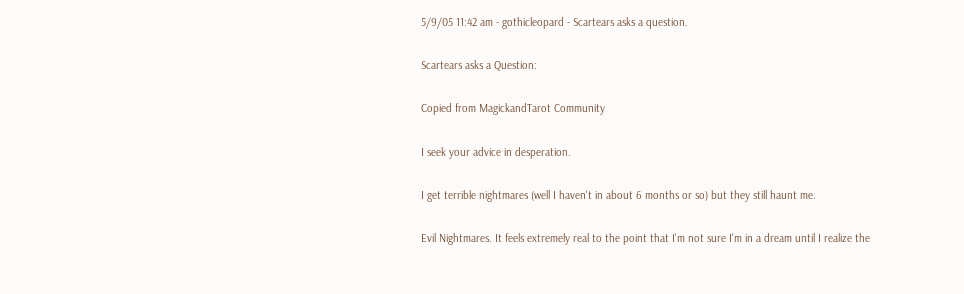5/9/05 11:42 am - gothicleopard - Scartears asks a question.

Scartears asks a Question:

Copied from MagickandTarot Community

I seek your advice in desperation.

I get terrible nightmares (well I haven't in about 6 months or so) but they still haunt me.

Evil Nightmares. It feels extremely real to the point that I'm not sure I'm in a dream until I realize the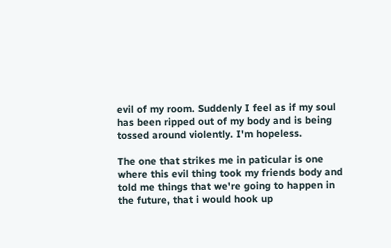evil of my room. Suddenly I feel as if my soul has been ripped out of my body and is being tossed around violently. I'm hopeless.

The one that strikes me in paticular is one where this evil thing took my friends body and told me things that we're going to happen in the future, that i would hook up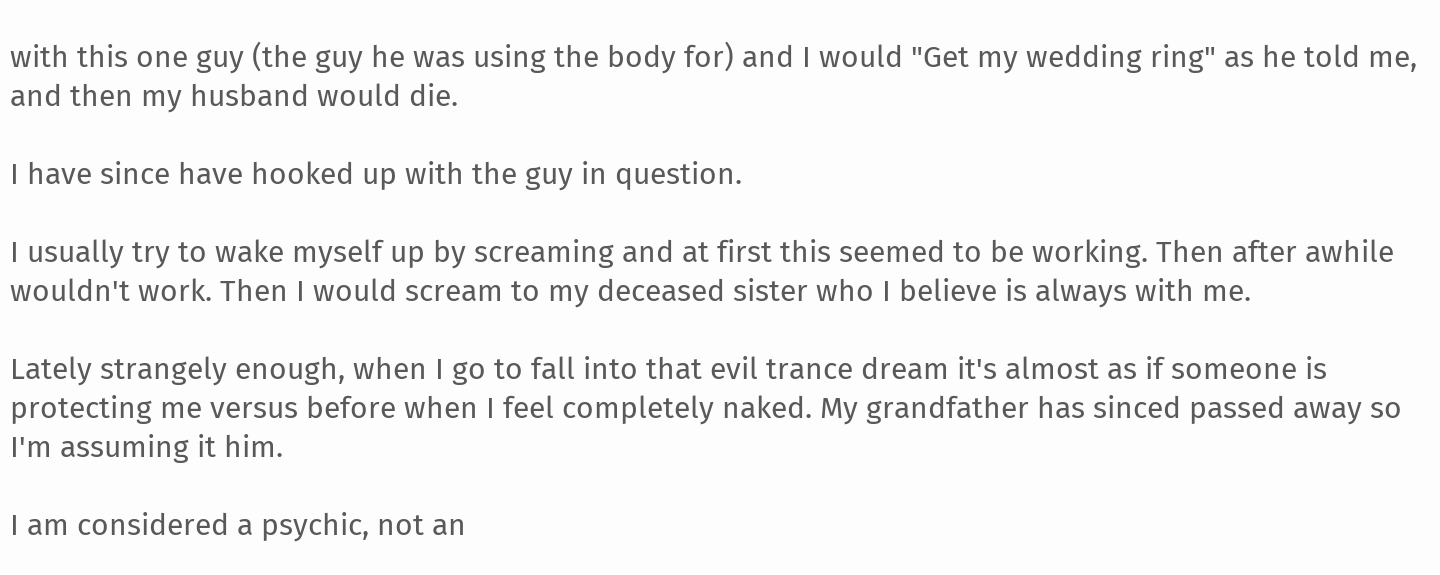with this one guy (the guy he was using the body for) and I would "Get my wedding ring" as he told me, and then my husband would die.

I have since have hooked up with the guy in question.

I usually try to wake myself up by screaming and at first this seemed to be working. Then after awhile wouldn't work. Then I would scream to my deceased sister who I believe is always with me.

Lately strangely enough, when I go to fall into that evil trance dream it's almost as if someone is protecting me versus before when I feel completely naked. My grandfather has sinced passed away so I'm assuming it him.

I am considered a psychic, not an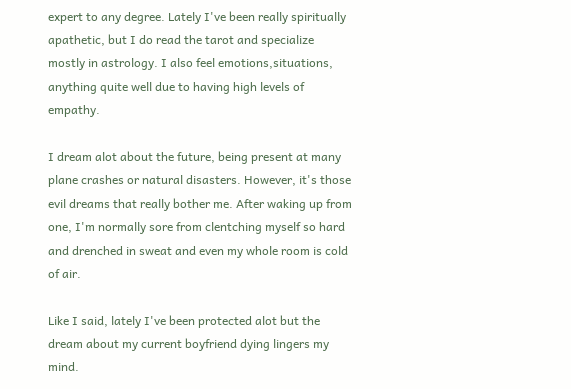expert to any degree. Lately I've been really spiritually apathetic, but I do read the tarot and specialize mostly in astrology. I also feel emotions,situations, anything quite well due to having high levels of empathy.

I dream alot about the future, being present at many plane crashes or natural disasters. However, it's those evil dreams that really bother me. After waking up from one, I'm normally sore from clentching myself so hard and drenched in sweat and even my whole room is cold of air.

Like I said, lately I've been protected alot but the dream about my current boyfriend dying lingers my mind.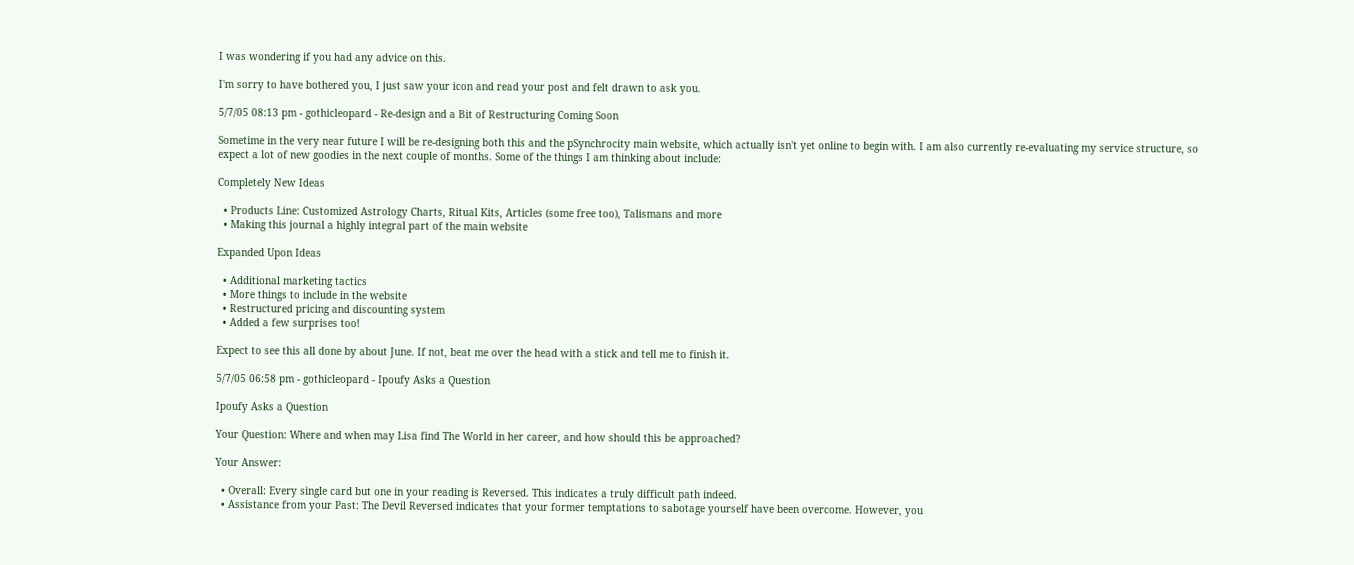I was wondering if you had any advice on this.

I'm sorry to have bothered you, I just saw your icon and read your post and felt drawn to ask you.

5/7/05 08:13 pm - gothicleopard - Re-design and a Bit of Restructuring Coming Soon

Sometime in the very near future I will be re-designing both this and the pSynchrocity main website, which actually isn't yet online to begin with. I am also currently re-evaluating my service structure, so expect a lot of new goodies in the next couple of months. Some of the things I am thinking about include:

Completely New Ideas

  • Products Line: Customized Astrology Charts, Ritual Kits, Articles (some free too), Talismans and more
  • Making this journal a highly integral part of the main website

Expanded Upon Ideas

  • Additional marketing tactics
  • More things to include in the website
  • Restructured pricing and discounting system
  • Added a few surprises too!

Expect to see this all done by about June. If not, beat me over the head with a stick and tell me to finish it.

5/7/05 06:58 pm - gothicleopard - Ipoufy Asks a Question

Ipoufy Asks a Question

Your Question: Where and when may Lisa find The World in her career, and how should this be approached?

Your Answer:

  • Overall: Every single card but one in your reading is Reversed. This indicates a truly difficult path indeed.
  • Assistance from your Past: The Devil Reversed indicates that your former temptations to sabotage yourself have been overcome. However, you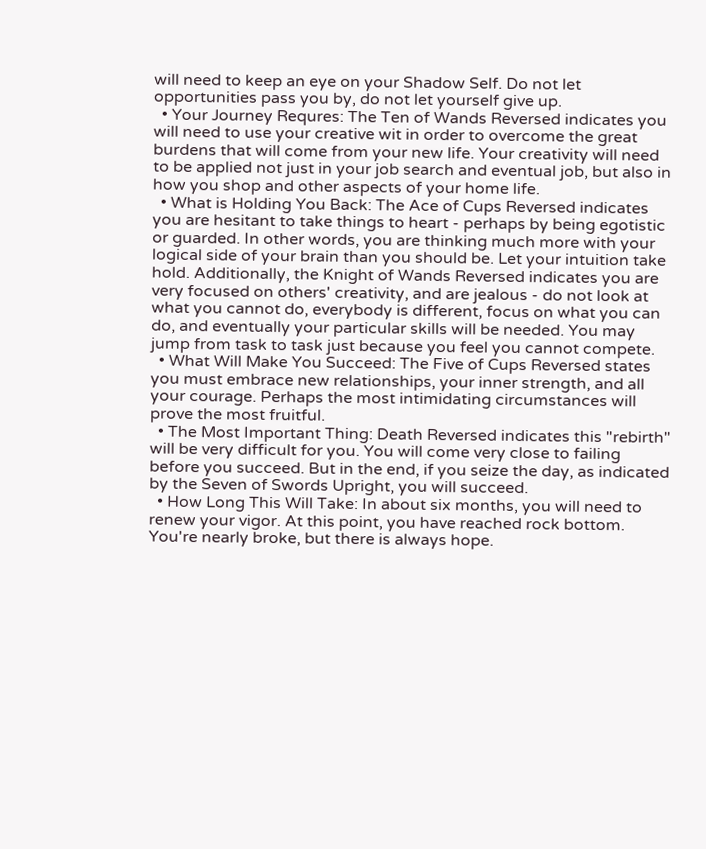will need to keep an eye on your Shadow Self. Do not let opportunities pass you by, do not let yourself give up.
  • Your Journey Requres: The Ten of Wands Reversed indicates you will need to use your creative wit in order to overcome the great burdens that will come from your new life. Your creativity will need to be applied not just in your job search and eventual job, but also in how you shop and other aspects of your home life.
  • What is Holding You Back: The Ace of Cups Reversed indicates you are hesitant to take things to heart - perhaps by being egotistic or guarded. In other words, you are thinking much more with your logical side of your brain than you should be. Let your intuition take hold. Additionally, the Knight of Wands Reversed indicates you are very focused on others' creativity, and are jealous - do not look at what you cannot do, everybody is different, focus on what you can do, and eventually your particular skills will be needed. You may jump from task to task just because you feel you cannot compete.
  • What Will Make You Succeed: The Five of Cups Reversed states you must embrace new relationships, your inner strength, and all your courage. Perhaps the most intimidating circumstances will prove the most fruitful.
  • The Most Important Thing: Death Reversed indicates this "rebirth" will be very difficult for you. You will come very close to failing before you succeed. But in the end, if you seize the day, as indicated by the Seven of Swords Upright, you will succeed.
  • How Long This Will Take: In about six months, you will need to renew your vigor. At this point, you have reached rock bottom. You're nearly broke, but there is always hope.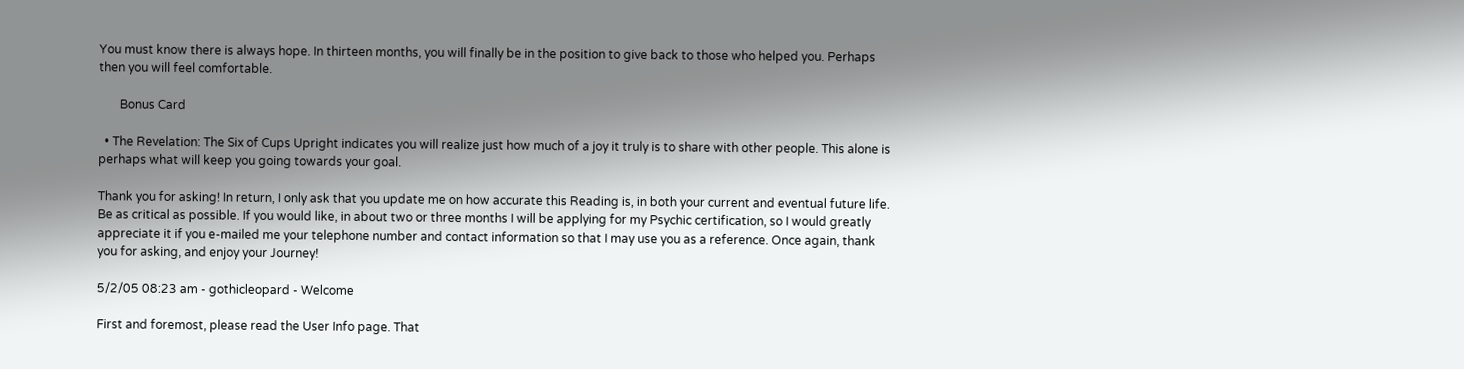You must know there is always hope. In thirteen months, you will finally be in the position to give back to those who helped you. Perhaps then you will feel comfortable.

       Bonus Card

  • The Revelation: The Six of Cups Upright indicates you will realize just how much of a joy it truly is to share with other people. This alone is perhaps what will keep you going towards your goal.

Thank you for asking! In return, I only ask that you update me on how accurate this Reading is, in both your current and eventual future life. Be as critical as possible. If you would like, in about two or three months I will be applying for my Psychic certification, so I would greatly appreciate it if you e-mailed me your telephone number and contact information so that I may use you as a reference. Once again, thank you for asking, and enjoy your Journey!

5/2/05 08:23 am - gothicleopard - Welcome

First and foremost, please read the User Info page. That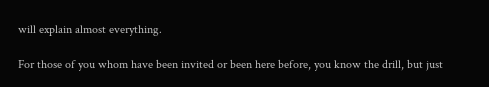will explain almost everything.

For those of you whom have been invited or been here before, you know the drill, but just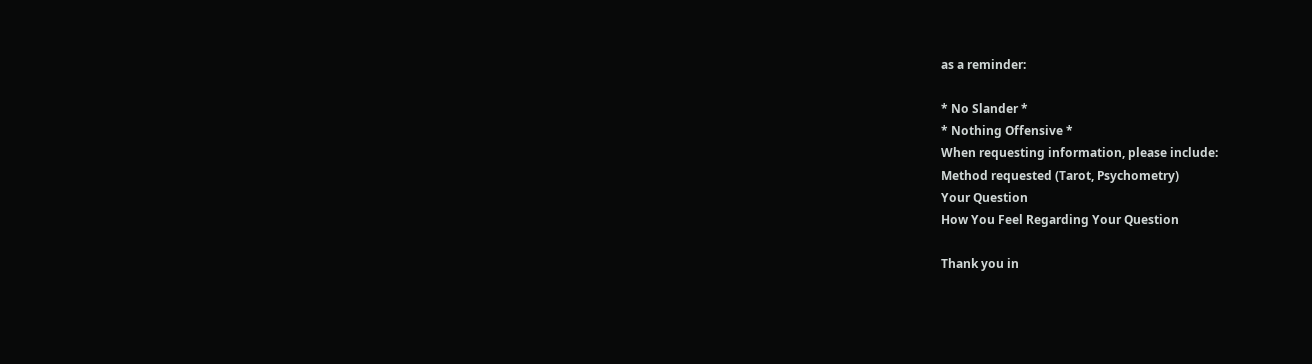as a reminder:

* No Slander *
* Nothing Offensive *
When requesting information, please include:
Method requested (Tarot, Psychometry)
Your Question
How You Feel Regarding Your Question

Thank you in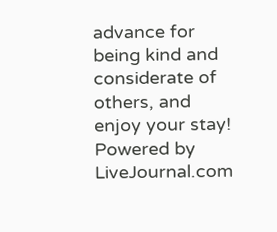advance for being kind and considerate of others, and enjoy your stay!
Powered by LiveJournal.com